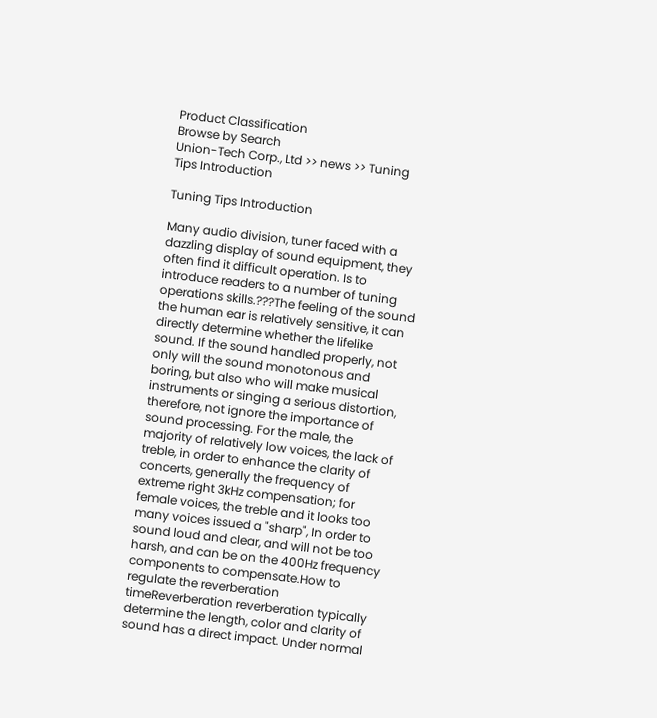Product Classification
Browse by Search
Union-Tech Corp., Ltd >> news >> Tuning Tips Introduction

Tuning Tips Introduction

Many audio division, tuner faced with a dazzling display of sound equipment, they often find it difficult operation. Is to introduce readers to a number of tuning operations skills.???The feeling of the sound the human ear is relatively sensitive, it can directly determine whether the lifelike sound. If the sound handled properly, not only will the sound monotonous and boring, but also who will make musical instruments or singing a serious distortion, therefore, not ignore the importance of sound processing. For the male, the majority of relatively low voices, the lack of treble, in order to enhance the clarity of concerts, generally the frequency of extreme right 3kHz compensation; for female voices, the treble and it looks too many voices issued a "sharp", In order to sound loud and clear, and will not be too harsh, and can be on the 400Hz frequency components to compensate.How to regulate the reverberation timeReverberation reverberation typically determine the length, color and clarity of sound has a direct impact. Under normal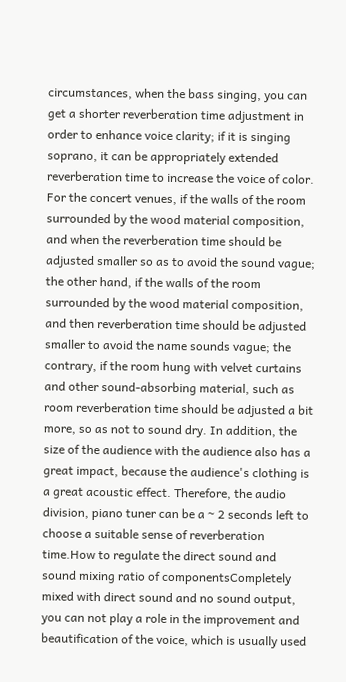circumstances, when the bass singing, you can get a shorter reverberation time adjustment in order to enhance voice clarity; if it is singing soprano, it can be appropriately extended reverberation time to increase the voice of color. For the concert venues, if the walls of the room surrounded by the wood material composition, and when the reverberation time should be adjusted smaller so as to avoid the sound vague; the other hand, if the walls of the room surrounded by the wood material composition, and then reverberation time should be adjusted smaller to avoid the name sounds vague; the contrary, if the room hung with velvet curtains and other sound-absorbing material, such as room reverberation time should be adjusted a bit more, so as not to sound dry. In addition, the size of the audience with the audience also has a great impact, because the audience's clothing is a great acoustic effect. Therefore, the audio division, piano tuner can be a ~ 2 seconds left to choose a suitable sense of reverberation time.How to regulate the direct sound and sound mixing ratio of componentsCompletely mixed with direct sound and no sound output, you can not play a role in the improvement and beautification of the voice, which is usually used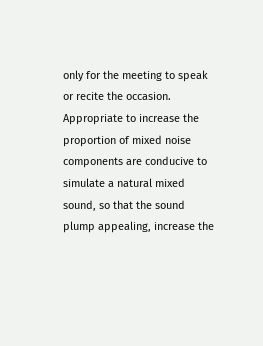only for the meeting to speak or recite the occasion. Appropriate to increase the proportion of mixed noise components are conducive to simulate a natural mixed sound, so that the sound plump appealing, increase the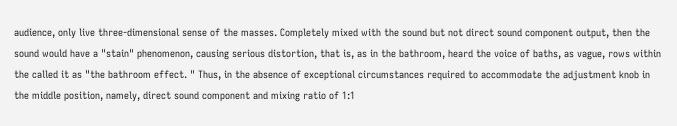audience, only live three-dimensional sense of the masses. Completely mixed with the sound but not direct sound component output, then the sound would have a "stain" phenomenon, causing serious distortion, that is, as in the bathroom, heard the voice of baths, as vague, rows within the called it as "the bathroom effect. " Thus, in the absence of exceptional circumstances required to accommodate the adjustment knob in the middle position, namely, direct sound component and mixing ratio of 1:1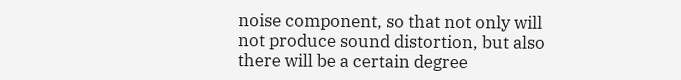noise component, so that not only will not produce sound distortion, but also there will be a certain degree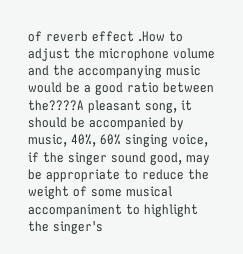of reverb effect .How to adjust the microphone volume and the accompanying music would be a good ratio between the????A pleasant song, it should be accompanied by music, 40%, 60% singing voice, if the singer sound good, may be appropriate to reduce the weight of some musical accompaniment to highlight the singer's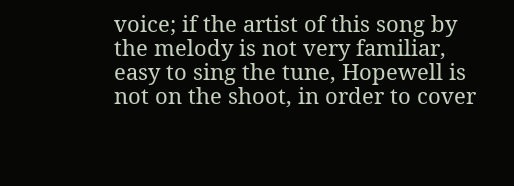voice; if the artist of this song by the melody is not very familiar, easy to sing the tune, Hopewell is not on the shoot, in order to cover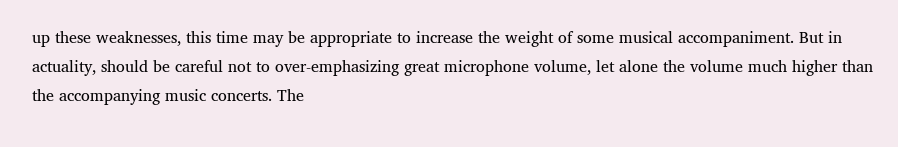up these weaknesses, this time may be appropriate to increase the weight of some musical accompaniment. But in actuality, should be careful not to over-emphasizing great microphone volume, let alone the volume much higher than the accompanying music concerts. The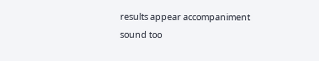results appear accompaniment sound too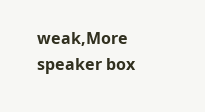weak,More speaker box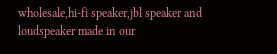wholesale,hi-fi speaker,jbl speaker and loudspeaker made in our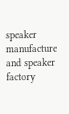speaker manufacture and speaker factory